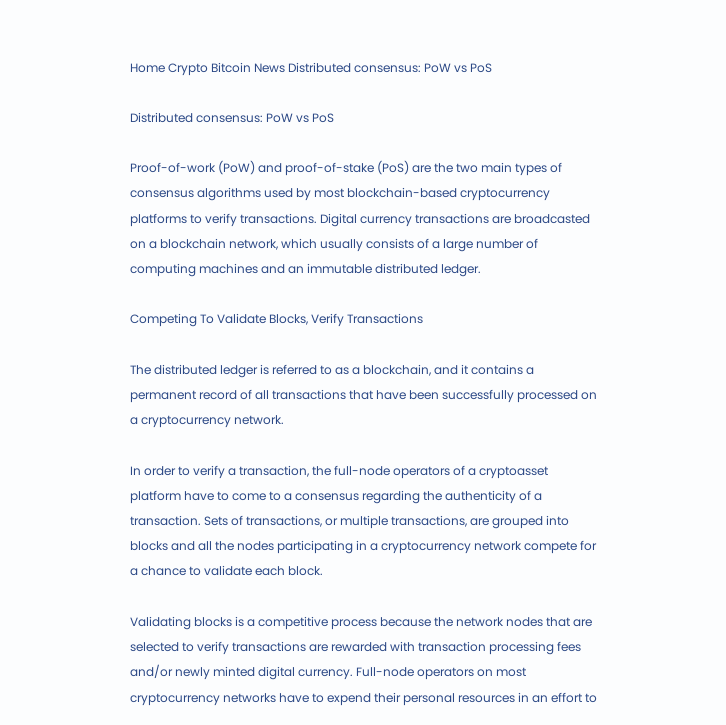Home Crypto Bitcoin News Distributed consensus: PoW vs PoS

Distributed consensus: PoW vs PoS

Proof-of-work (PoW) and proof-of-stake (PoS) are the two main types of consensus algorithms used by most blockchain-based cryptocurrency platforms to verify transactions. Digital currency transactions are broadcasted on a blockchain network, which usually consists of a large number of computing machines and an immutable distributed ledger.

Competing To Validate Blocks, Verify Transactions

The distributed ledger is referred to as a blockchain, and it contains a permanent record of all transactions that have been successfully processed on a cryptocurrency network.

In order to verify a transaction, the full-node operators of a cryptoasset platform have to come to a consensus regarding the authenticity of a transaction. Sets of transactions, or multiple transactions, are grouped into blocks and all the nodes participating in a cryptocurrency network compete for a chance to validate each block.

Validating blocks is a competitive process because the network nodes that are selected to verify transactions are rewarded with transaction processing fees and/or newly minted digital currency. Full-node operators on most cryptocurrency networks have to expend their personal resources in an effort to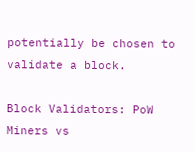potentially be chosen to validate a block.

Block Validators: PoW Miners vs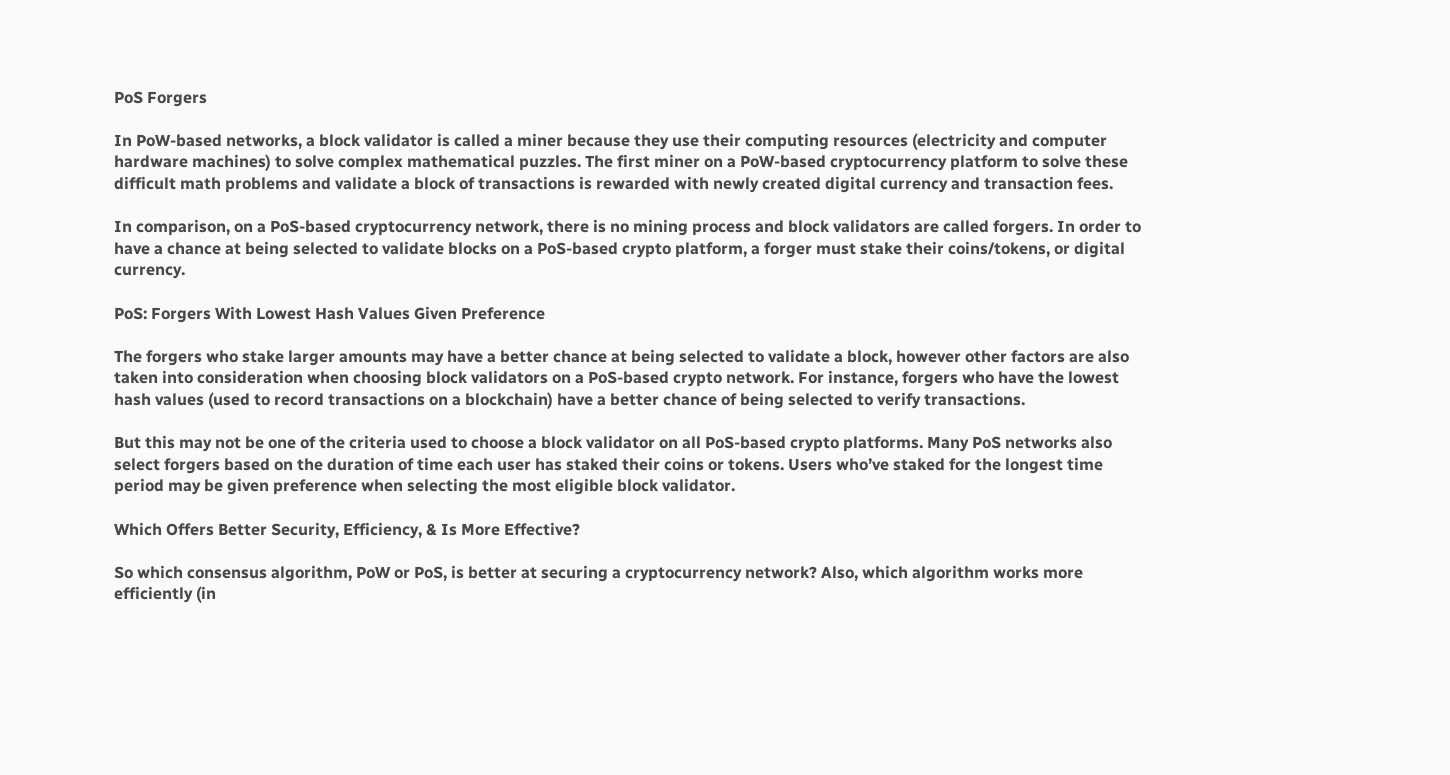PoS Forgers

In PoW-based networks, a block validator is called a miner because they use their computing resources (electricity and computer hardware machines) to solve complex mathematical puzzles. The first miner on a PoW-based cryptocurrency platform to solve these difficult math problems and validate a block of transactions is rewarded with newly created digital currency and transaction fees.

In comparison, on a PoS-based cryptocurrency network, there is no mining process and block validators are called forgers. In order to have a chance at being selected to validate blocks on a PoS-based crypto platform, a forger must stake their coins/tokens, or digital currency.

PoS: Forgers With Lowest Hash Values Given Preference

The forgers who stake larger amounts may have a better chance at being selected to validate a block, however other factors are also taken into consideration when choosing block validators on a PoS-based crypto network. For instance, forgers who have the lowest hash values (used to record transactions on a blockchain) have a better chance of being selected to verify transactions.

But this may not be one of the criteria used to choose a block validator on all PoS-based crypto platforms. Many PoS networks also select forgers based on the duration of time each user has staked their coins or tokens. Users who’ve staked for the longest time period may be given preference when selecting the most eligible block validator.

Which Offers Better Security, Efficiency, & Is More Effective?

So which consensus algorithm, PoW or PoS, is better at securing a cryptocurrency network? Also, which algorithm works more efficiently (in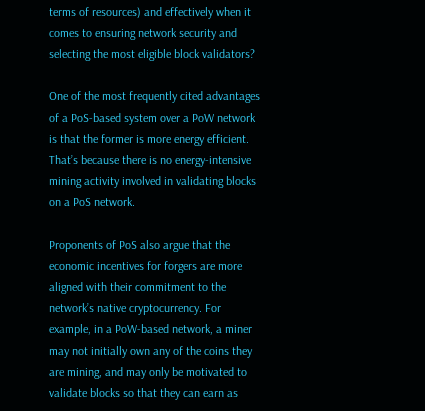terms of resources) and effectively when it comes to ensuring network security and selecting the most eligible block validators?

One of the most frequently cited advantages of a PoS-based system over a PoW network is that the former is more energy efficient. That’s because there is no energy-intensive mining activity involved in validating blocks on a PoS network.

Proponents of PoS also argue that the economic incentives for forgers are more aligned with their commitment to the network’s native cryptocurrency. For example, in a PoW-based network, a miner may not initially own any of the coins they are mining, and may only be motivated to validate blocks so that they can earn as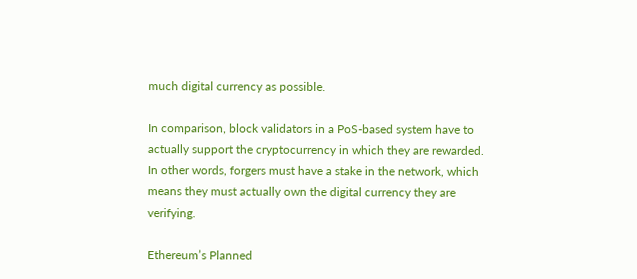much digital currency as possible.

In comparison, block validators in a PoS-based system have to actually support the cryptocurrency in which they are rewarded. In other words, forgers must have a stake in the network, which means they must actually own the digital currency they are verifying.

Ethereum’s Planned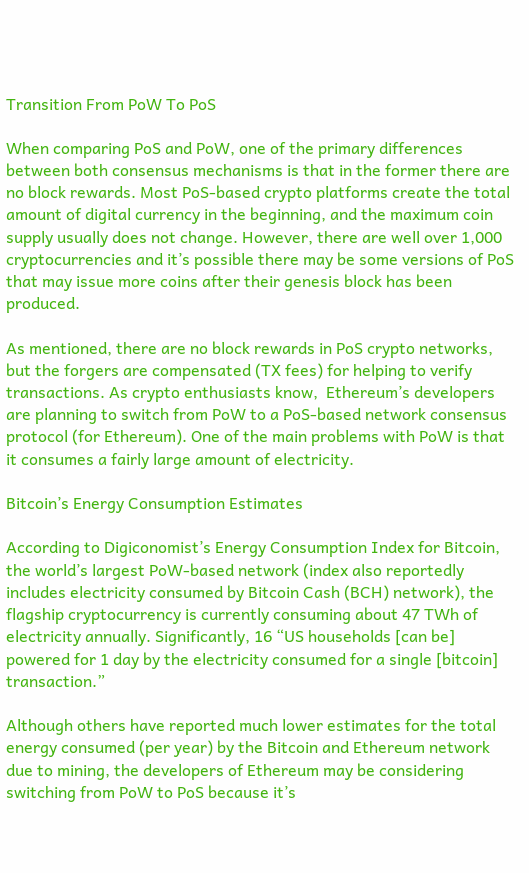Transition From PoW To PoS

When comparing PoS and PoW, one of the primary differences between both consensus mechanisms is that in the former there are no block rewards. Most PoS-based crypto platforms create the total amount of digital currency in the beginning, and the maximum coin supply usually does not change. However, there are well over 1,000 cryptocurrencies and it’s possible there may be some versions of PoS that may issue more coins after their genesis block has been produced.

As mentioned, there are no block rewards in PoS crypto networks, but the forgers are compensated (TX fees) for helping to verify transactions. As crypto enthusiasts know,  Ethereum’s developers are planning to switch from PoW to a PoS-based network consensus protocol (for Ethereum). One of the main problems with PoW is that it consumes a fairly large amount of electricity.

Bitcoin’s Energy Consumption Estimates

According to Digiconomist’s Energy Consumption Index for Bitcoin, the world’s largest PoW-based network (index also reportedly includes electricity consumed by Bitcoin Cash (BCH) network), the flagship cryptocurrency is currently consuming about 47 TWh of electricity annually. Significantly, 16 “US households [can be] powered for 1 day by the electricity consumed for a single [bitcoin] transaction.”

Although others have reported much lower estimates for the total energy consumed (per year) by the Bitcoin and Ethereum network due to mining, the developers of Ethereum may be considering switching from PoW to PoS because it’s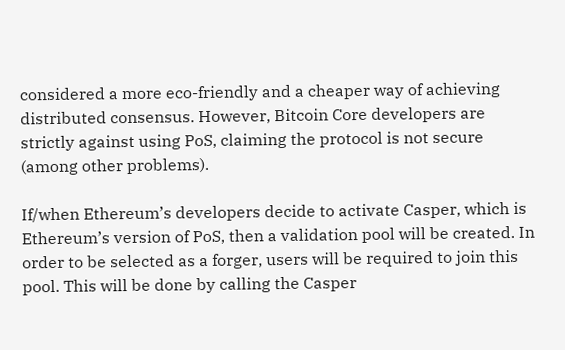considered a more eco-friendly and a cheaper way of achieving distributed consensus. However, Bitcoin Core developers are strictly against using PoS, claiming the protocol is not secure (among other problems).

If/when Ethereum’s developers decide to activate Casper, which is Ethereum’s version of PoS, then a validation pool will be created. In order to be selected as a forger, users will be required to join this pool. This will be done by calling the Casper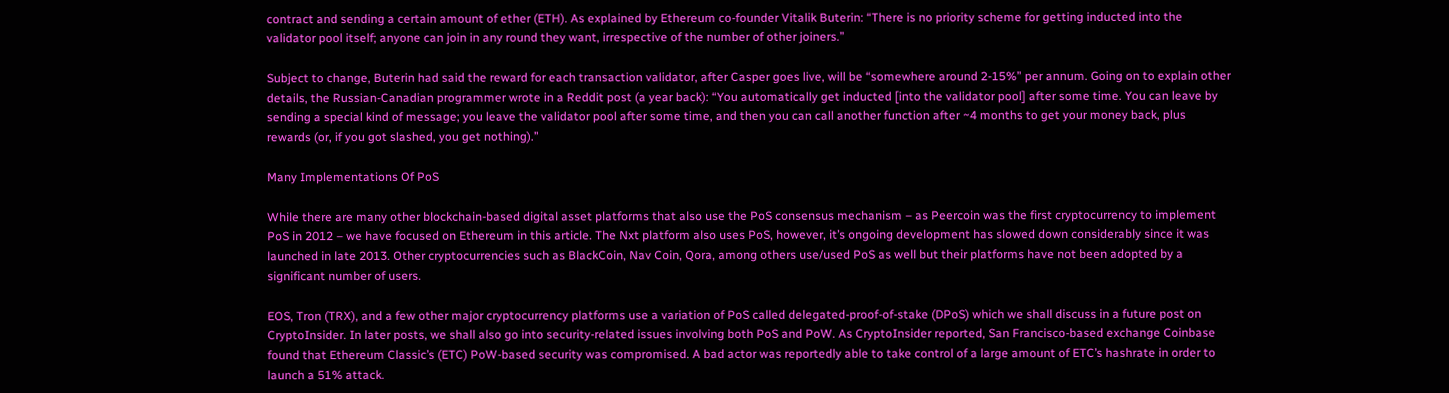contract and sending a certain amount of ether (ETH). As explained by Ethereum co-founder Vitalik Buterin: “There is no priority scheme for getting inducted into the validator pool itself; anyone can join in any round they want, irrespective of the number of other joiners.”

Subject to change, Buterin had said the reward for each transaction validator, after Casper goes live, will be “somewhere around 2-15%” per annum. Going on to explain other details, the Russian-Canadian programmer wrote in a Reddit post (a year back): “You automatically get inducted [into the validator pool] after some time. You can leave by sending a special kind of message; you leave the validator pool after some time, and then you can call another function after ~4 months to get your money back, plus rewards (or, if you got slashed, you get nothing).”

Many Implementations Of PoS

While there are many other blockchain-based digital asset platforms that also use the PoS consensus mechanism – as Peercoin was the first cryptocurrency to implement PoS in 2012 – we have focused on Ethereum in this article. The Nxt platform also uses PoS, however, it’s ongoing development has slowed down considerably since it was launched in late 2013. Other cryptocurrencies such as BlackCoin, Nav Coin, Qora, among others use/used PoS as well but their platforms have not been adopted by a significant number of users.

EOS, Tron (TRX), and a few other major cryptocurrency platforms use a variation of PoS called delegated-proof-of-stake (DPoS) which we shall discuss in a future post on CryptoInsider. In later posts, we shall also go into security-related issues involving both PoS and PoW. As CryptoInsider reported, San Francisco-based exchange Coinbase found that Ethereum Classic’s (ETC) PoW-based security was compromised. A bad actor was reportedly able to take control of a large amount of ETC’s hashrate in order to launch a 51% attack.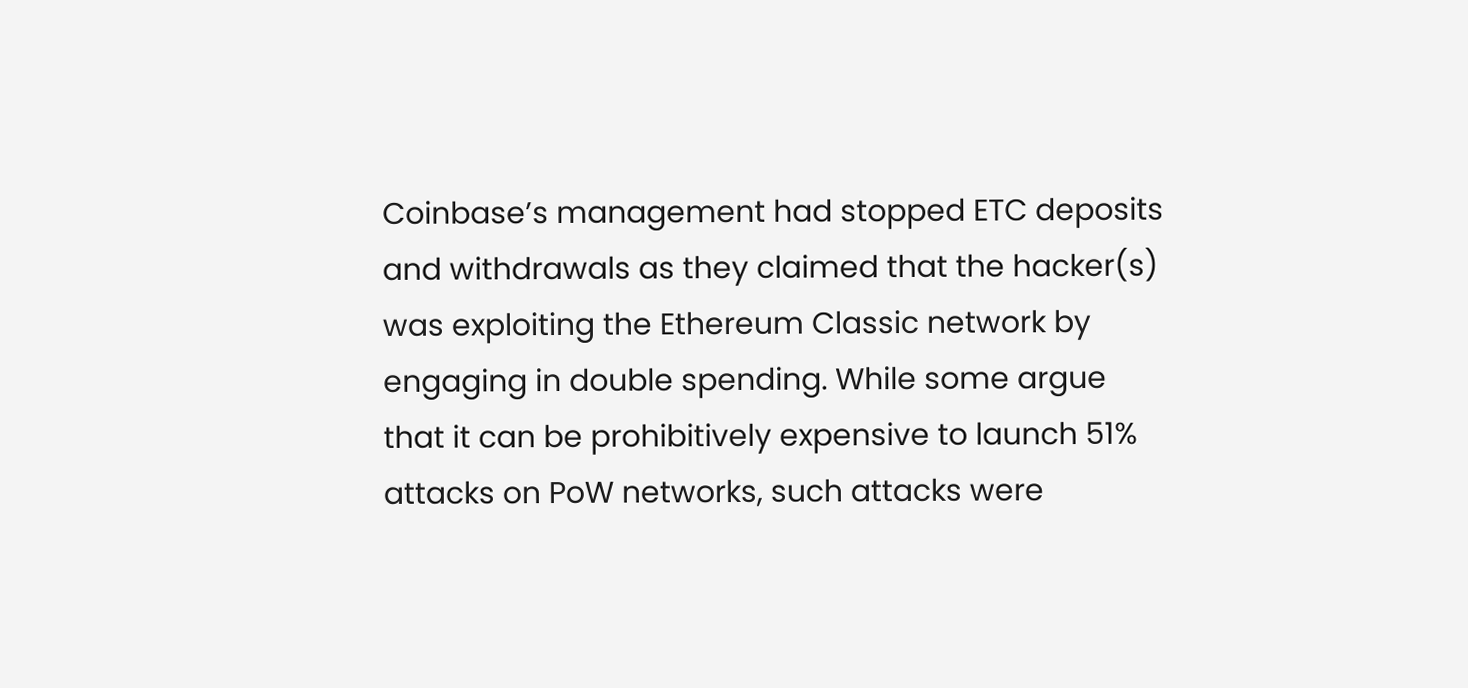Coinbase’s management had stopped ETC deposits and withdrawals as they claimed that the hacker(s) was exploiting the Ethereum Classic network by engaging in double spending. While some argue that it can be prohibitively expensive to launch 51% attacks on PoW networks, such attacks were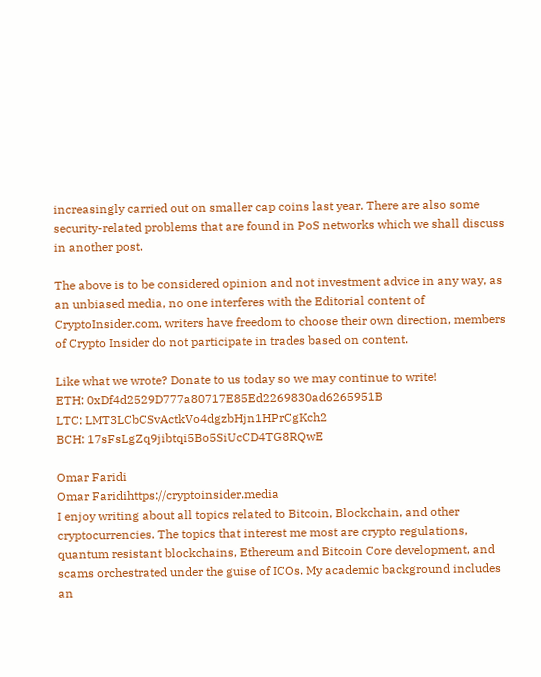increasingly carried out on smaller cap coins last year. There are also some security-related problems that are found in PoS networks which we shall discuss in another post.

The above is to be considered opinion and not investment advice in any way, as an unbiased media, no one interferes with the Editorial content of CryptoInsider.com, writers have freedom to choose their own direction, members of Crypto Insider do not participate in trades based on content.

Like what we wrote? Donate to us today so we may continue to write!
ETH: 0xDf4d2529D777a80717E85Ed2269830ad6265951B
LTC: LMT3LCbCSvActkVo4dgzbHjn1HPrCgKch2
BCH: 17sFsLgZq9jibtqi5Bo5SiUcCD4TG8RQwE

Omar Faridi
Omar Faridihttps://cryptoinsider.media
I enjoy writing about all topics related to Bitcoin, Blockchain, and other cryptocurrencies. The topics that interest me most are crypto regulations, quantum resistant blockchains, Ethereum and Bitcoin Core development, and scams orchestrated under the guise of ICOs. My academic background includes an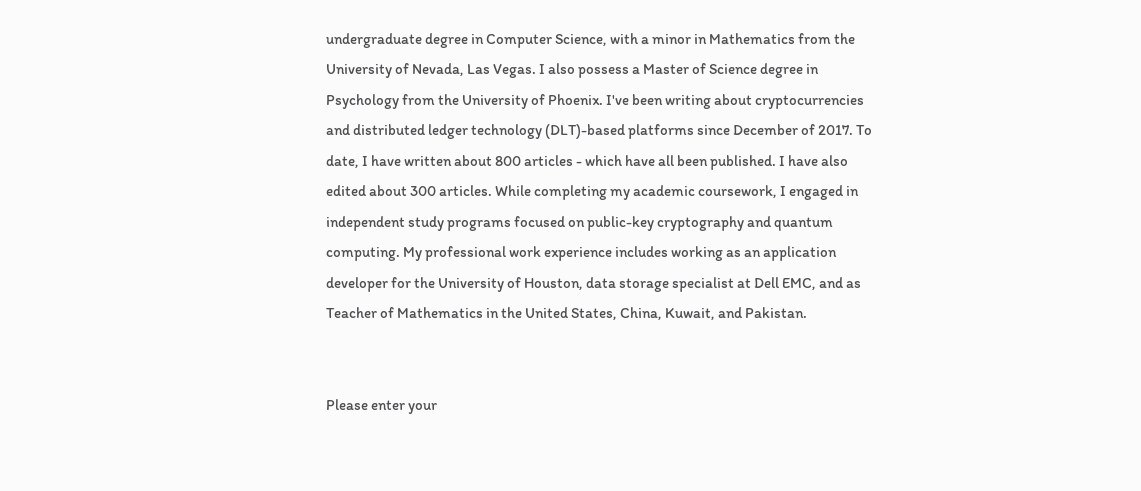undergraduate degree in Computer Science, with a minor in Mathematics from the University of Nevada, Las Vegas. I also possess a Master of Science degree in Psychology from the University of Phoenix. I've been writing about cryptocurrencies and distributed ledger technology (DLT)-based platforms since December of 2017. To date, I have written about 800 articles - which have all been published. I have also edited about 300 articles. While completing my academic coursework, I engaged in independent study programs focused on public-key cryptography and quantum computing. My professional work experience includes working as an application developer for the University of Houston, data storage specialist at Dell EMC, and as Teacher of Mathematics in the United States, China, Kuwait, and Pakistan.


Please enter your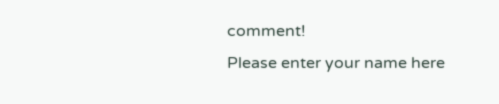comment!
Please enter your name here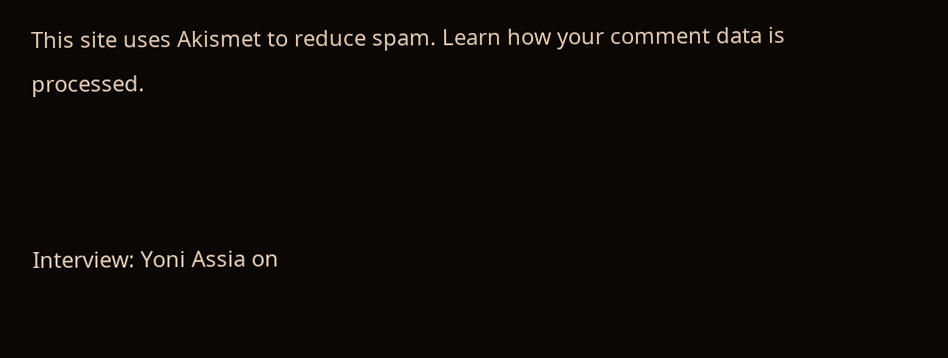This site uses Akismet to reduce spam. Learn how your comment data is processed.



Interview: Yoni Assia on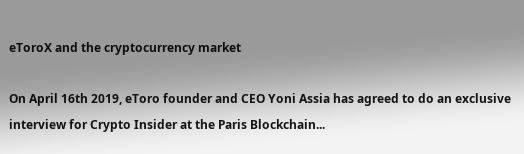eToroX and the cryptocurrency market

On April 16th 2019, eToro founder and CEO Yoni Assia has agreed to do an exclusive interview for Crypto Insider at the Paris Blockchain...